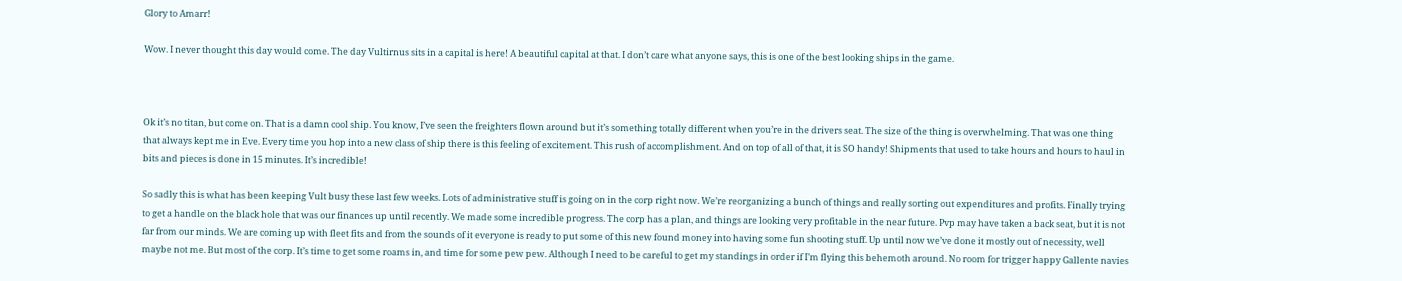Glory to Amarr!

Wow. I never thought this day would come. The day Vultirnus sits in a capital is here! A beautiful capital at that. I don’t care what anyone says, this is one of the best looking ships in the game.



Ok it’s no titan, but come on. That is a damn cool ship. You know, I’ve seen the freighters flown around but it’s something totally different when you’re in the drivers seat. The size of the thing is overwhelming. That was one thing that always kept me in Eve. Every time you hop into a new class of ship there is this feeling of excitement. This rush of accomplishment. And on top of all of that, it is SO handy! Shipments that used to take hours and hours to haul in bits and pieces is done in 15 minutes. It’s incredible!

So sadly this is what has been keeping Vult busy these last few weeks. Lots of administrative stuff is going on in the corp right now. We’re reorganizing a bunch of things and really sorting out expenditures and profits. Finally trying to get a handle on the black hole that was our finances up until recently. We made some incredible progress. The corp has a plan, and things are looking very profitable in the near future. Pvp may have taken a back seat, but it is not far from our minds. We are coming up with fleet fits and from the sounds of it everyone is ready to put some of this new found money into having some fun shooting stuff. Up until now we’ve done it mostly out of necessity, well maybe not me. But most of the corp. It’s time to get some roams in, and time for some pew pew. Although I need to be careful to get my standings in order if I’m flying this behemoth around. No room for trigger happy Gallente navies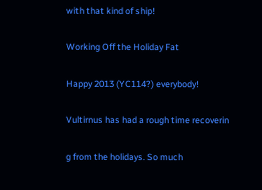with that kind of ship!

Working Off the Holiday Fat

Happy 2013 (YC114?) everybody!

Vultirnus has had a rough time recoverin

g from the holidays. So much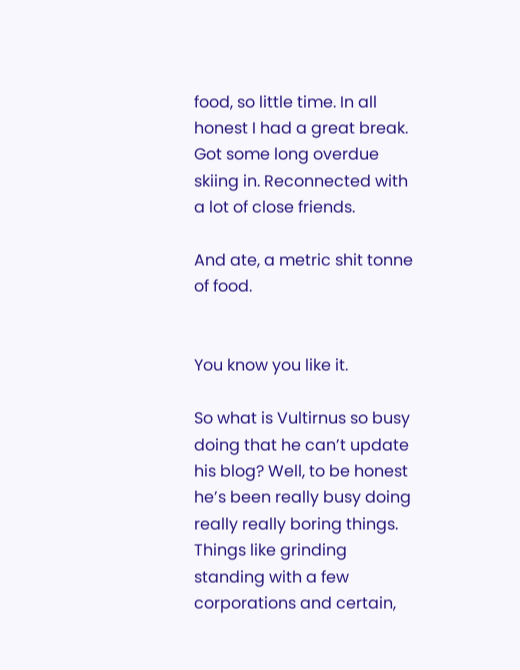food, so little time. In all honest I had a great break. Got some long overdue skiing in. Reconnected with a lot of close friends.

And ate, a metric shit tonne of food.


You know you like it.

So what is Vultirnus so busy doing that he can’t update his blog? Well, to be honest he’s been really busy doing really really boring things. Things like grinding standing with a few corporations and certain,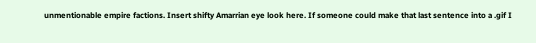unmentionable empire factions. Insert shifty Amarrian eye look here. If someone could make that last sentence into a .gif I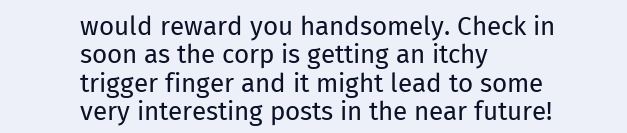would reward you handsomely. Check in soon as the corp is getting an itchy trigger finger and it might lead to some very interesting posts in the near future!